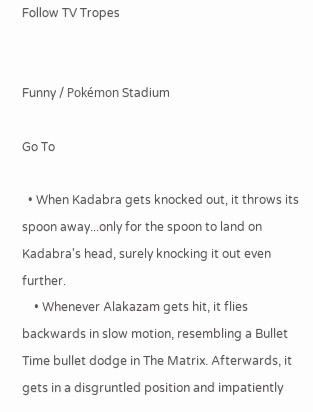Follow TV Tropes


Funny / Pokémon Stadium

Go To

  • When Kadabra gets knocked out, it throws its spoon away...only for the spoon to land on Kadabra's head, surely knocking it out even further.
    • Whenever Alakazam gets hit, it flies backwards in slow motion, resembling a Bullet Time bullet dodge in The Matrix. Afterwards, it gets in a disgruntled position and impatiently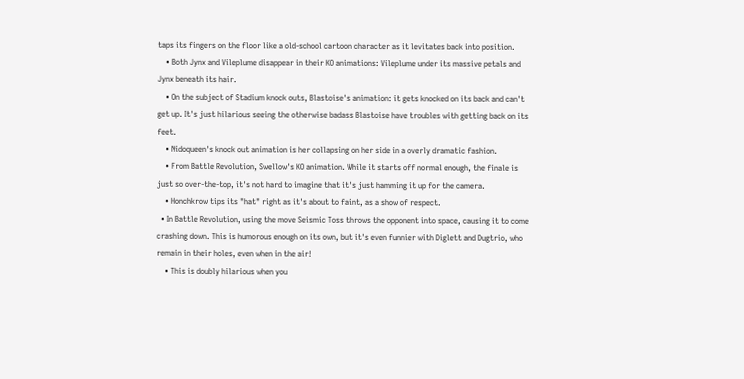taps its fingers on the floor like a old-school cartoon character as it levitates back into position.
    • Both Jynx and Vileplume disappear in their KO animations: Vileplume under its massive petals and Jynx beneath its hair.
    • On the subject of Stadium knock outs, Blastoise's animation: it gets knocked on its back and can't get up. It's just hilarious seeing the otherwise badass Blastoise have troubles with getting back on its feet.
    • Nidoqueen's knock out animation is her collapsing on her side in a overly dramatic fashion.
    • From Battle Revolution, Swellow's KO animation. While it starts off normal enough, the finale is just so over-the-top, it's not hard to imagine that it's just hamming it up for the camera.
    • Honchkrow tips its "hat" right as it's about to faint, as a show of respect.
  • In Battle Revolution, using the move Seismic Toss throws the opponent into space, causing it to come crashing down. This is humorous enough on its own, but it's even funnier with Diglett and Dugtrio, who remain in their holes, even when in the air!
    • This is doubly hilarious when you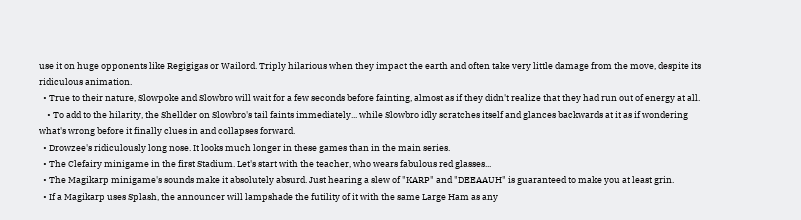use it on huge opponents like Regigigas or Wailord. Triply hilarious when they impact the earth and often take very little damage from the move, despite its ridiculous animation.
  • True to their nature, Slowpoke and Slowbro will wait for a few seconds before fainting, almost as if they didn't realize that they had run out of energy at all.
    • To add to the hilarity, the Shellder on Slowbro's tail faints immediately... while Slowbro idly scratches itself and glances backwards at it as if wondering what's wrong before it finally clues in and collapses forward.
  • Drowzee's ridiculously long nose. It looks much longer in these games than in the main series.
  • The Clefairy minigame in the first Stadium. Let's start with the teacher, who wears fabulous red glasses...
  • The Magikarp minigame's sounds make it absolutely absurd. Just hearing a slew of "KARP" and "DEEAAUH" is guaranteed to make you at least grin.
  • If a Magikarp uses Splash, the announcer will lampshade the futility of it with the same Large Ham as any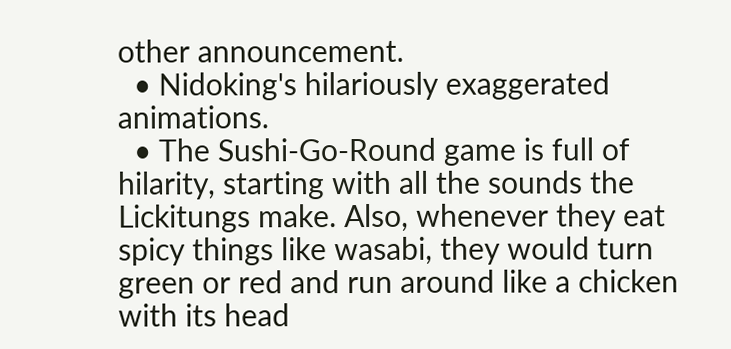other announcement.
  • Nidoking's hilariously exaggerated animations.
  • The Sushi-Go-Round game is full of hilarity, starting with all the sounds the Lickitungs make. Also, whenever they eat spicy things like wasabi, they would turn green or red and run around like a chicken with its head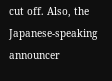cut off. Also, the Japanese-speaking announcer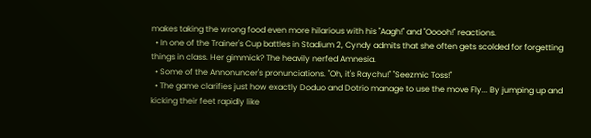makes taking the wrong food even more hilarious with his "Aagh!" and "Ooooh!" reactions.
  • In one of the Trainer's Cup battles in Stadium 2, Cyndy admits that she often gets scolded for forgetting things in class. Her gimmick? The heavily nerfed Amnesia.
  • Some of the Annonuncer's pronunciations. "Oh, it's Raychu!" "Seezmic Toss!"
  • The game clarifies just how exactly Doduo and Dotrio manage to use the move Fly... By jumping up and kicking their feet rapidly like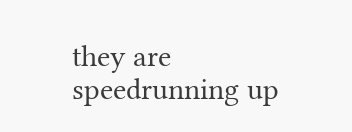they are speedrunning up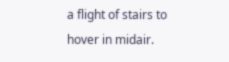a flight of stairs to hover in midair.